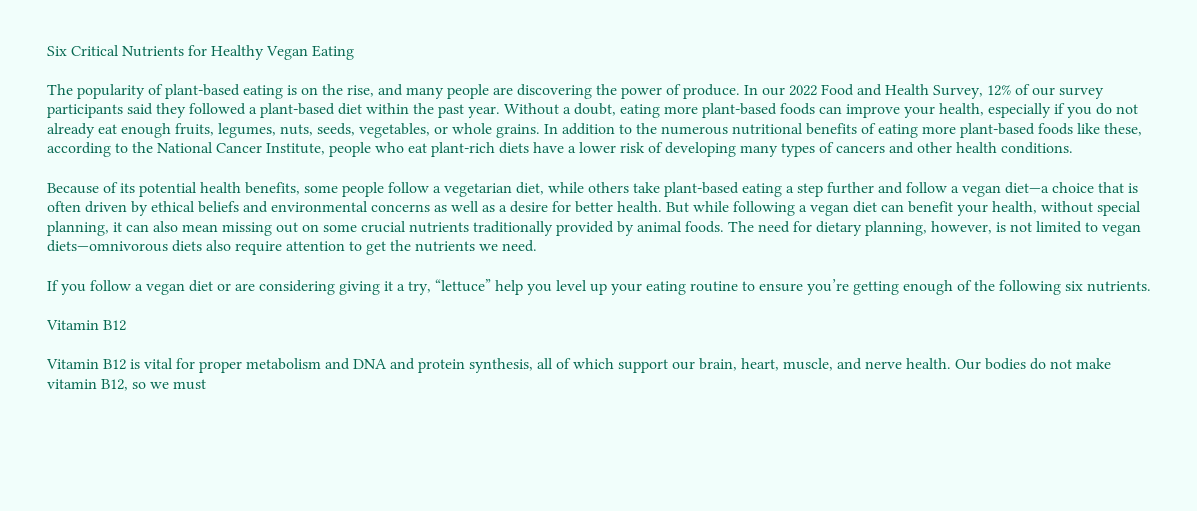Six Critical Nutrients for Healthy Vegan Eating

The popularity of plant-based eating is on the rise, and many people are discovering the power of produce. In our 2022 Food and Health Survey, 12% of our survey participants said they followed a plant-based diet within the past year. Without a doubt, eating more plant-based foods can improve your health, especially if you do not already eat enough fruits, legumes, nuts, seeds, vegetables, or whole grains. In addition to the numerous nutritional benefits of eating more plant-based foods like these, according to the National Cancer Institute, people who eat plant-rich diets have a lower risk of developing many types of cancers and other health conditions.

Because of its potential health benefits, some people follow a vegetarian diet, while others take plant-based eating a step further and follow a vegan diet—a choice that is often driven by ethical beliefs and environmental concerns as well as a desire for better health. But while following a vegan diet can benefit your health, without special planning, it can also mean missing out on some crucial nutrients traditionally provided by animal foods. The need for dietary planning, however, is not limited to vegan diets—omnivorous diets also require attention to get the nutrients we need.

If you follow a vegan diet or are considering giving it a try, “lettuce” help you level up your eating routine to ensure you’re getting enough of the following six nutrients.

Vitamin B12

Vitamin B12 is vital for proper metabolism and DNA and protein synthesis, all of which support our brain, heart, muscle, and nerve health. Our bodies do not make vitamin B12, so we must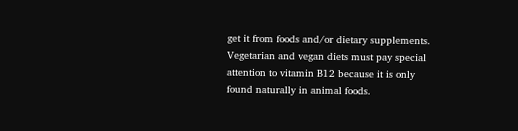get it from foods and/or dietary supplements. Vegetarian and vegan diets must pay special attention to vitamin B12 because it is only found naturally in animal foods.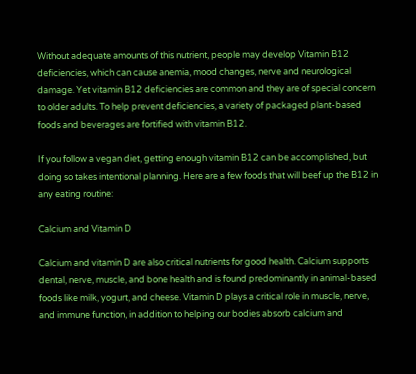Without adequate amounts of this nutrient, people may develop Vitamin B12 deficiencies, which can cause anemia, mood changes, nerve and neurological damage. Yet vitamin B12 deficiencies are common and they are of special concern to older adults. To help prevent deficiencies, a variety of packaged plant-based foods and beverages are fortified with vitamin B12.

If you follow a vegan diet, getting enough vitamin B12 can be accomplished, but doing so takes intentional planning. Here are a few foods that will beef up the B12 in any eating routine:

Calcium and Vitamin D

Calcium and vitamin D are also critical nutrients for good health. Calcium supports dental, nerve, muscle, and bone health and is found predominantly in animal-based foods like milk, yogurt, and cheese. Vitamin D plays a critical role in muscle, nerve, and immune function, in addition to helping our bodies absorb calcium and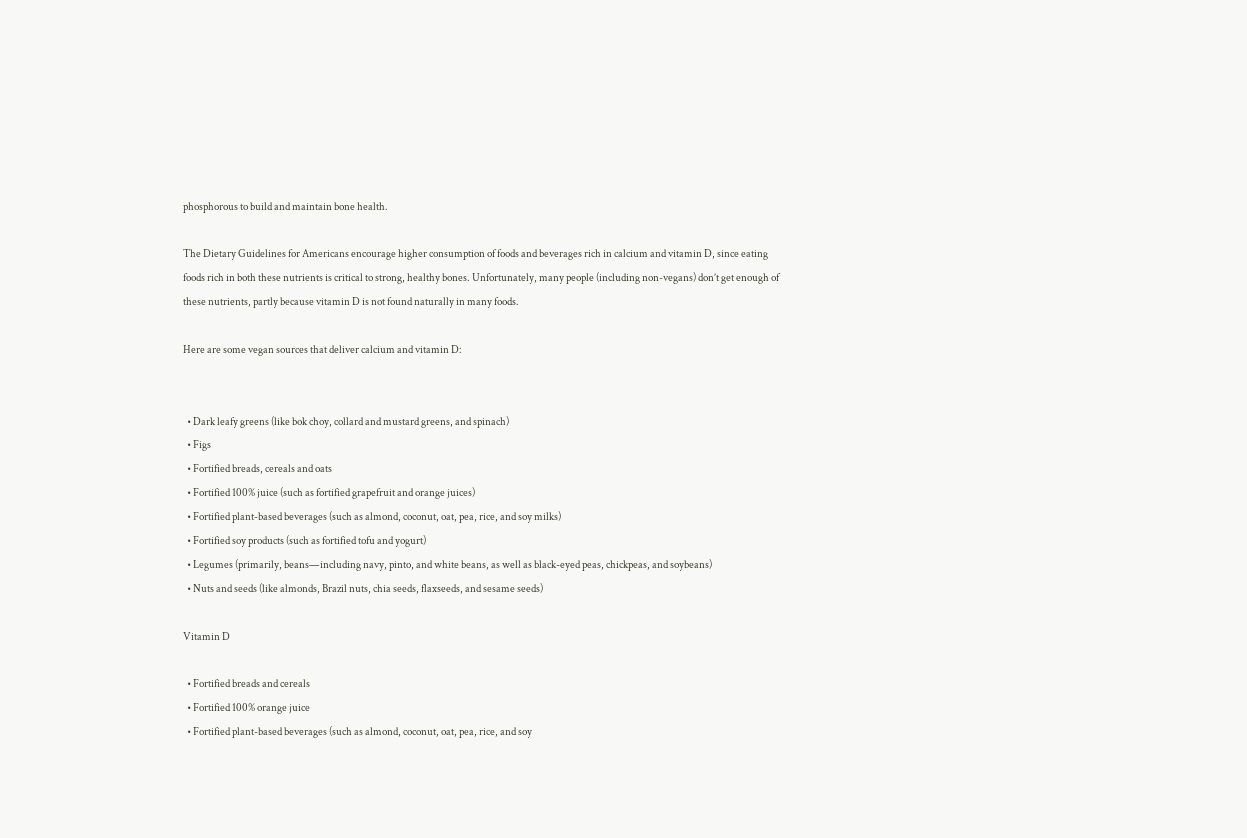phosphorous to build and maintain bone health.

The Dietary Guidelines for Americans encourage higher consumption of foods and beverages rich in calcium and vitamin D, since eating foods rich in both these nutrients is critical to strong, healthy bones. Unfortunately, many people (including non-vegans) don’t get enough of these nutrients, partly because vitamin D is not found naturally in many foods.

Here are some vegan sources that deliver calcium and vitamin D:


  • Dark leafy greens (like bok choy, collard and mustard greens, and spinach)
  • Figs
  • Fortified breads, cereals and oats
  • Fortified 100% juice (such as fortified grapefruit and orange juices)
  • Fortified plant-based beverages (such as almond, coconut, oat, pea, rice, and soy milks)
  • Fortified soy products (such as fortified tofu and yogurt)
  • Legumes (primarily, beans—including navy, pinto, and white beans, as well as black-eyed peas, chickpeas, and soybeans)
  • Nuts and seeds (like almonds, Brazil nuts, chia seeds, flaxseeds, and sesame seeds)

Vitamin D

  • Fortified breads and cereals
  • Fortified 100% orange juice
  • Fortified plant-based beverages (such as almond, coconut, oat, pea, rice, and soy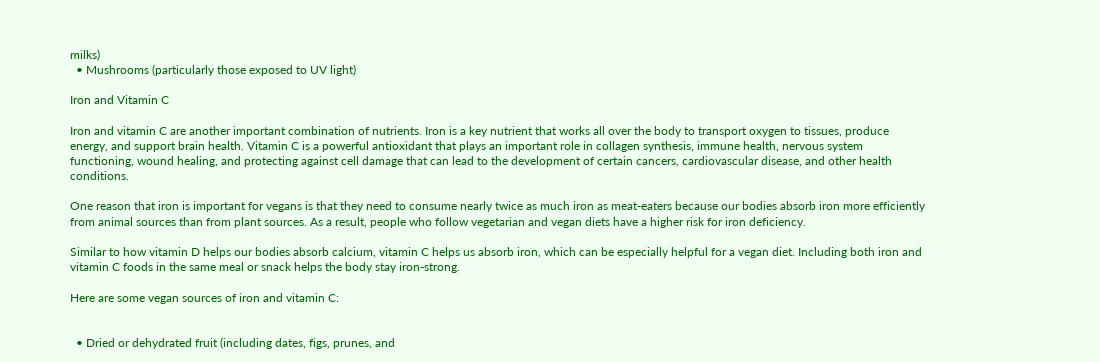milks)
  • Mushrooms (particularly those exposed to UV light)

Iron and Vitamin C

Iron and vitamin C are another important combination of nutrients. Iron is a key nutrient that works all over the body to transport oxygen to tissues, produce energy, and support brain health. Vitamin C is a powerful antioxidant that plays an important role in collagen synthesis, immune health, nervous system functioning, wound healing, and protecting against cell damage that can lead to the development of certain cancers, cardiovascular disease, and other health conditions.

One reason that iron is important for vegans is that they need to consume nearly twice as much iron as meat-eaters because our bodies absorb iron more efficiently from animal sources than from plant sources. As a result, people who follow vegetarian and vegan diets have a higher risk for iron deficiency.

Similar to how vitamin D helps our bodies absorb calcium, vitamin C helps us absorb iron, which can be especially helpful for a vegan diet. Including both iron and vitamin C foods in the same meal or snack helps the body stay iron-strong.

Here are some vegan sources of iron and vitamin C:


  • Dried or dehydrated fruit (including dates, figs, prunes, and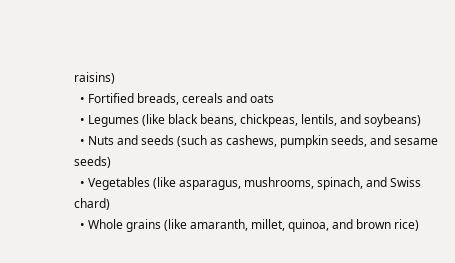raisins)
  • Fortified breads, cereals and oats
  • Legumes (like black beans, chickpeas, lentils, and soybeans)
  • Nuts and seeds (such as cashews, pumpkin seeds, and sesame seeds)
  • Vegetables (like asparagus, mushrooms, spinach, and Swiss chard)
  • Whole grains (like amaranth, millet, quinoa, and brown rice)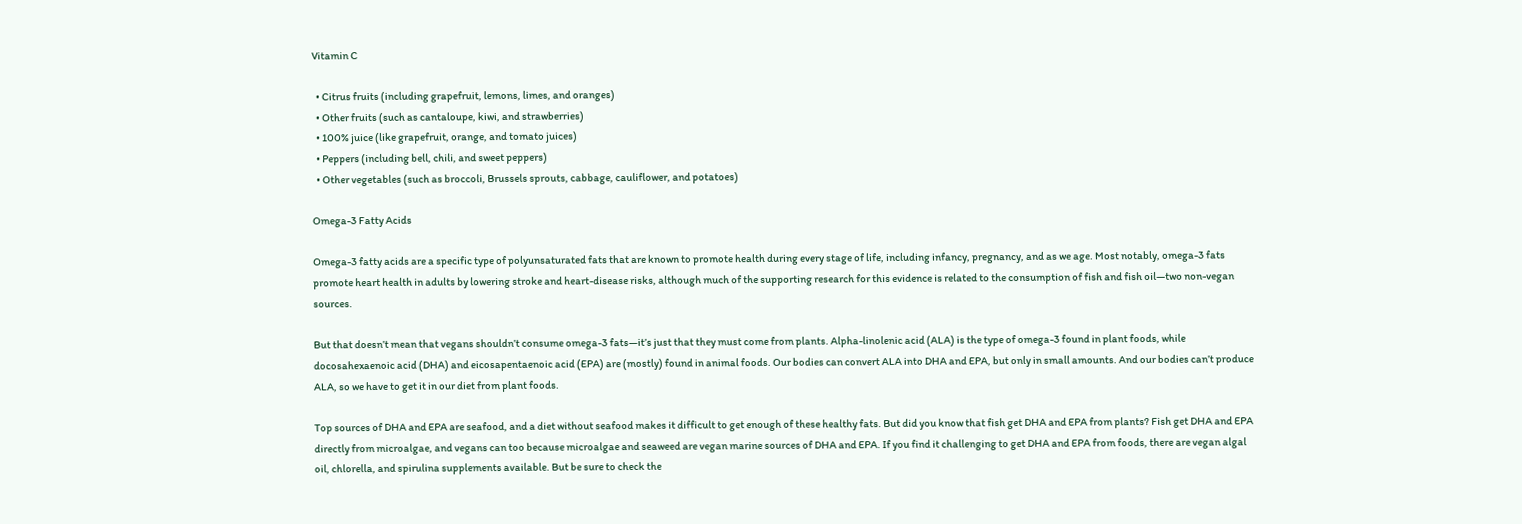Vitamin C

  • Citrus fruits (including grapefruit, lemons, limes, and oranges)
  • Other fruits (such as cantaloupe, kiwi, and strawberries)
  • 100% juice (like grapefruit, orange, and tomato juices)
  • Peppers (including bell, chili, and sweet peppers)
  • Other vegetables (such as broccoli, Brussels sprouts, cabbage, cauliflower, and potatoes)

Omega-3 Fatty Acids

Omega-3 fatty acids are a specific type of polyunsaturated fats that are known to promote health during every stage of life, including infancy, pregnancy, and as we age. Most notably, omega-3 fats promote heart health in adults by lowering stroke and heart-disease risks, although much of the supporting research for this evidence is related to the consumption of fish and fish oil—two non-vegan sources.

But that doesn’t mean that vegans shouldn’t consume omega-3 fats—it’s just that they must come from plants. Alpha-linolenic acid (ALA) is the type of omega-3 found in plant foods, while docosahexaenoic acid (DHA) and eicosapentaenoic acid (EPA) are (mostly) found in animal foods. Our bodies can convert ALA into DHA and EPA, but only in small amounts. And our bodies can’t produce ALA, so we have to get it in our diet from plant foods.

Top sources of DHA and EPA are seafood, and a diet without seafood makes it difficult to get enough of these healthy fats. But did you know that fish get DHA and EPA from plants? Fish get DHA and EPA directly from microalgae, and vegans can too because microalgae and seaweed are vegan marine sources of DHA and EPA. If you find it challenging to get DHA and EPA from foods, there are vegan algal oil, chlorella, and spirulina supplements available. But be sure to check the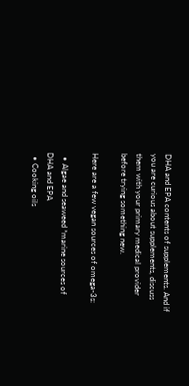DHA and EPA contents of supplements. And if you are curious about supplements, discuss them with your primary medical provider before trying something new.

Here are a few vegan sources of omega-3s:

  • Algae and seaweed *marine sources of DHA and EPA
  • Cooking oils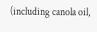(including canola oil,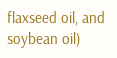flaxseed oil, and soybean oil)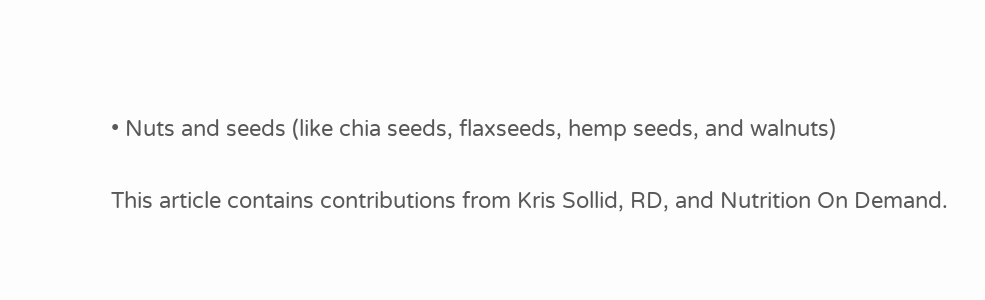• Nuts and seeds (like chia seeds, flaxseeds, hemp seeds, and walnuts)

This article contains contributions from Kris Sollid, RD, and Nutrition On Demand.